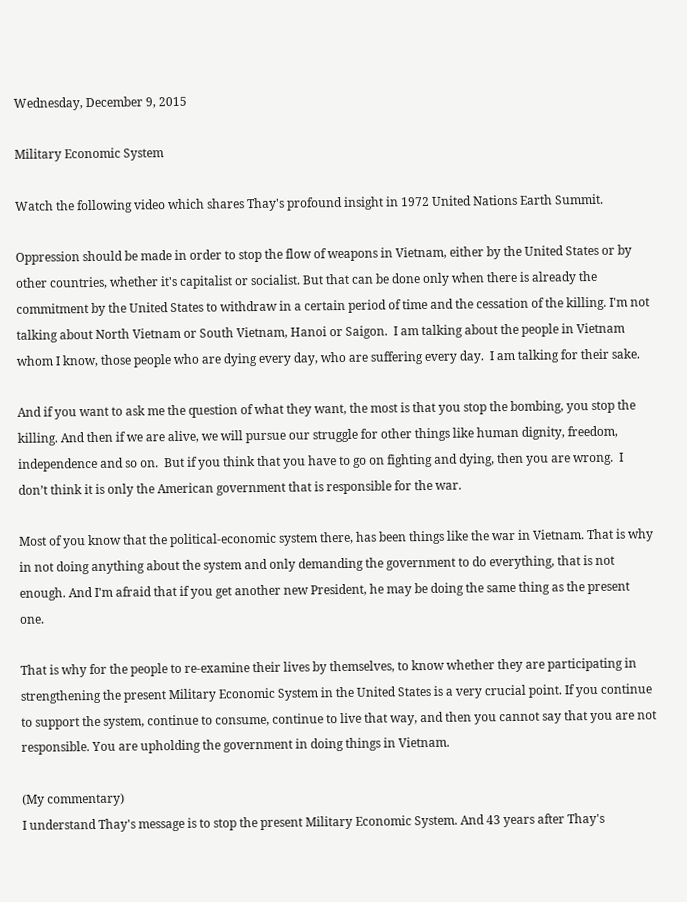Wednesday, December 9, 2015

Military Economic System

Watch the following video which shares Thay's profound insight in 1972 United Nations Earth Summit.

Oppression should be made in order to stop the flow of weapons in Vietnam, either by the United States or by other countries, whether it's capitalist or socialist. But that can be done only when there is already the commitment by the United States to withdraw in a certain period of time and the cessation of the killing. I'm not talking about North Vietnam or South Vietnam, Hanoi or Saigon.  I am talking about the people in Vietnam whom I know, those people who are dying every day, who are suffering every day.  I am talking for their sake.

And if you want to ask me the question of what they want, the most is that you stop the bombing, you stop the killing. And then if we are alive, we will pursue our struggle for other things like human dignity, freedom, independence and so on.  But if you think that you have to go on fighting and dying, then you are wrong.  I don’t think it is only the American government that is responsible for the war.

Most of you know that the political-economic system there, has been things like the war in Vietnam. That is why in not doing anything about the system and only demanding the government to do everything, that is not enough. And I'm afraid that if you get another new President, he may be doing the same thing as the present one.

That is why for the people to re-examine their lives by themselves, to know whether they are participating in strengthening the present Military Economic System in the United States is a very crucial point. If you continue to support the system, continue to consume, continue to live that way, and then you cannot say that you are not responsible. You are upholding the government in doing things in Vietnam.

(My commentary)
I understand Thay's message is to stop the present Military Economic System. And 43 years after Thay's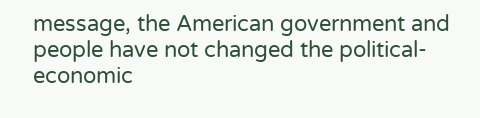message, the American government and people have not changed the political-economic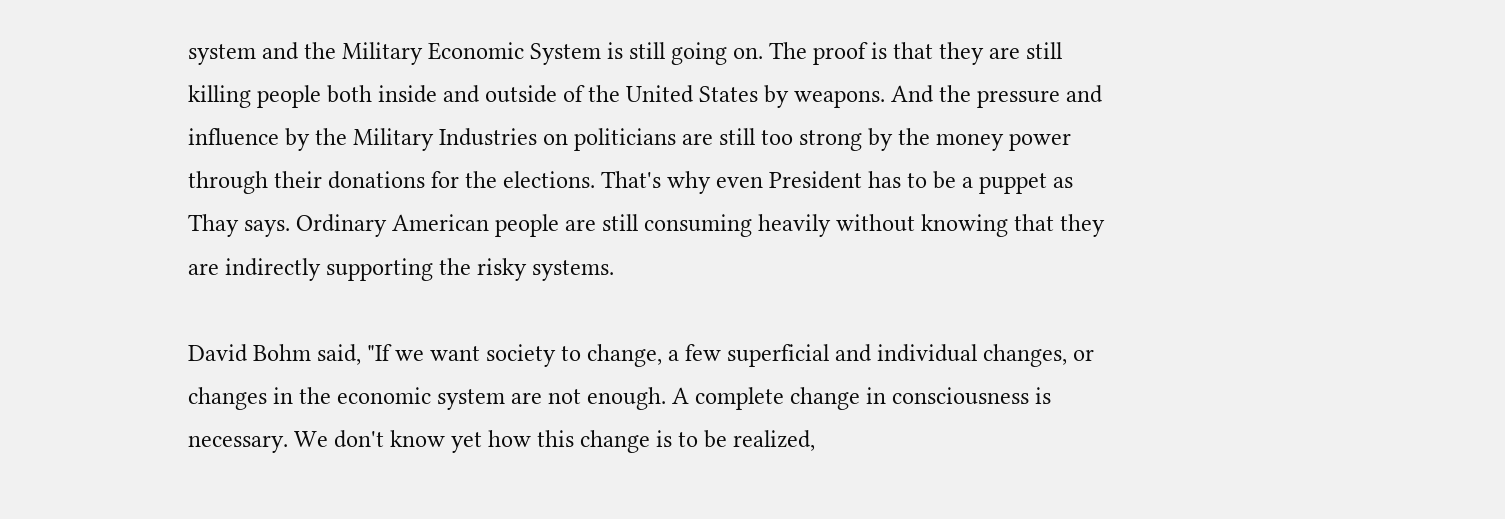system and the Military Economic System is still going on. The proof is that they are still killing people both inside and outside of the United States by weapons. And the pressure and influence by the Military Industries on politicians are still too strong by the money power through their donations for the elections. That's why even President has to be a puppet as Thay says. Ordinary American people are still consuming heavily without knowing that they are indirectly supporting the risky systems.

David Bohm said, "If we want society to change, a few superficial and individual changes, or changes in the economic system are not enough. A complete change in consciousness is necessary. We don't know yet how this change is to be realized,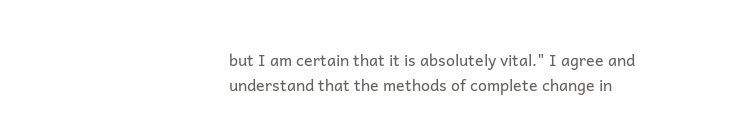but I am certain that it is absolutely vital." I agree and understand that the methods of complete change in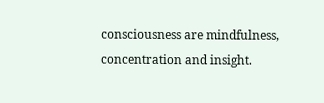consciousness are mindfulness, concentration and insight.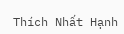Thích Nhất Hạnh